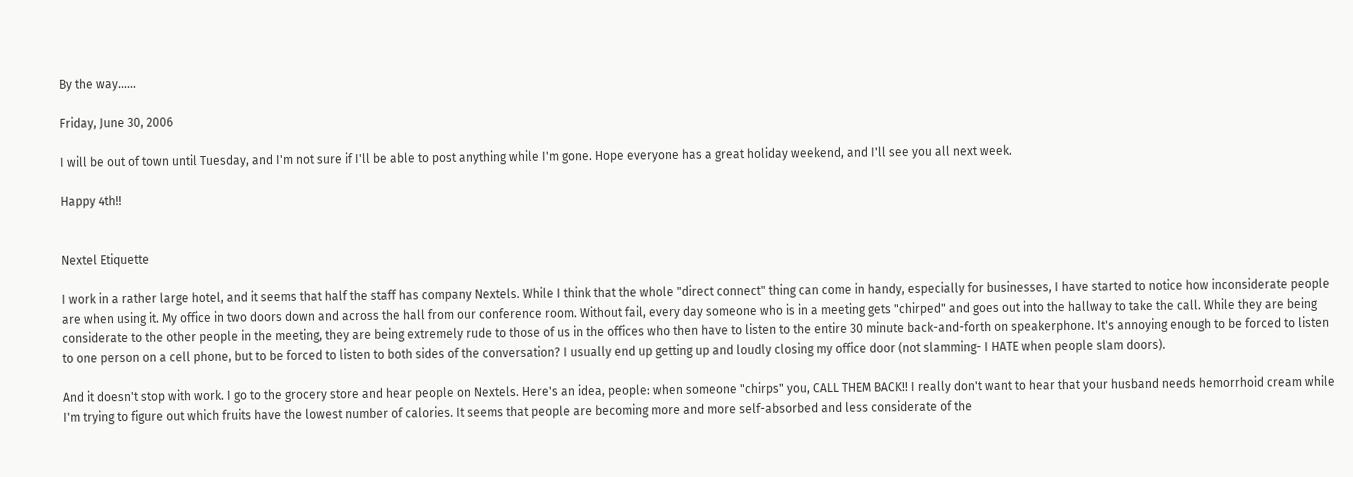By the way......

Friday, June 30, 2006

I will be out of town until Tuesday, and I'm not sure if I'll be able to post anything while I'm gone. Hope everyone has a great holiday weekend, and I'll see you all next week.

Happy 4th!!


Nextel Etiquette

I work in a rather large hotel, and it seems that half the staff has company Nextels. While I think that the whole "direct connect" thing can come in handy, especially for businesses, I have started to notice how inconsiderate people are when using it. My office in two doors down and across the hall from our conference room. Without fail, every day someone who is in a meeting gets "chirped" and goes out into the hallway to take the call. While they are being considerate to the other people in the meeting, they are being extremely rude to those of us in the offices who then have to listen to the entire 30 minute back-and-forth on speakerphone. It's annoying enough to be forced to listen to one person on a cell phone, but to be forced to listen to both sides of the conversation? I usually end up getting up and loudly closing my office door (not slamming- I HATE when people slam doors).

And it doesn't stop with work. I go to the grocery store and hear people on Nextels. Here's an idea, people: when someone "chirps" you, CALL THEM BACK!! I really don't want to hear that your husband needs hemorrhoid cream while I'm trying to figure out which fruits have the lowest number of calories. It seems that people are becoming more and more self-absorbed and less considerate of the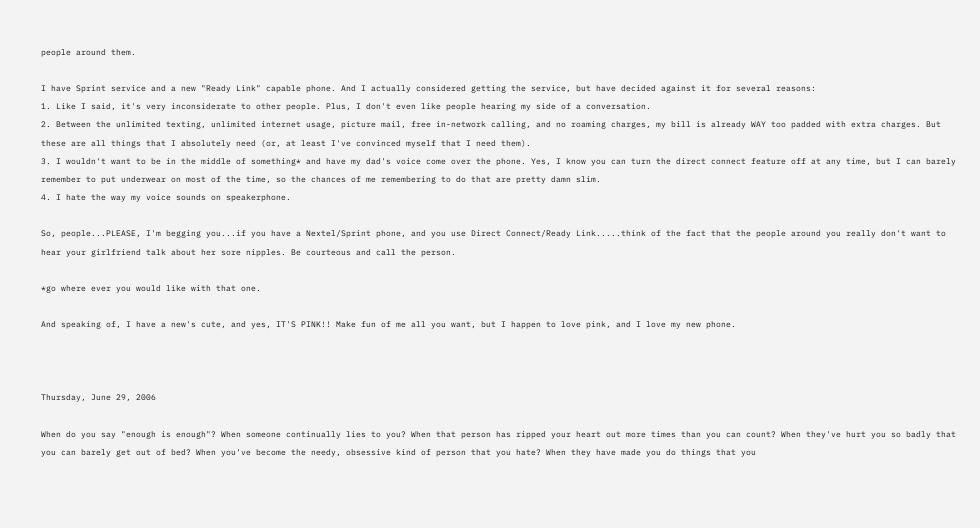people around them.

I have Sprint service and a new "Ready Link" capable phone. And I actually considered getting the service, but have decided against it for several reasons:
1. Like I said, it's very inconsiderate to other people. Plus, I don't even like people hearing my side of a conversation.
2. Between the unlimited texting, unlimited internet usage, picture mail, free in-network calling, and no roaming charges, my bill is already WAY too padded with extra charges. But these are all things that I absolutely need (or, at least I've convinced myself that I need them).
3. I wouldn't want to be in the middle of something* and have my dad's voice come over the phone. Yes, I know you can turn the direct connect feature off at any time, but I can barely remember to put underwear on most of the time, so the chances of me remembering to do that are pretty damn slim.
4. I hate the way my voice sounds on speakerphone.

So, people...PLEASE, I'm begging you...if you have a Nextel/Sprint phone, and you use Direct Connect/Ready Link.....think of the fact that the people around you really don't want to hear your girlfriend talk about her sore nipples. Be courteous and call the person.

*go where ever you would like with that one.

And speaking of, I have a new's cute, and yes, IT'S PINK!! Make fun of me all you want, but I happen to love pink, and I love my new phone.



Thursday, June 29, 2006

When do you say "enough is enough"? When someone continually lies to you? When that person has ripped your heart out more times than you can count? When they've hurt you so badly that you can barely get out of bed? When you've become the needy, obsessive kind of person that you hate? When they have made you do things that you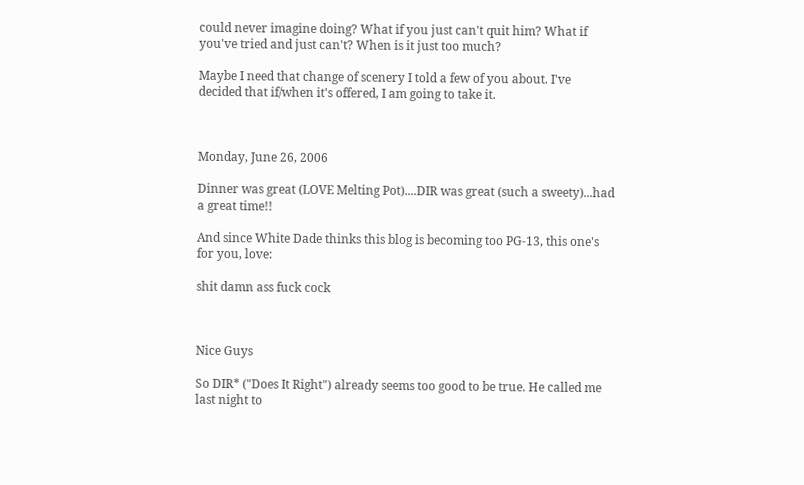could never imagine doing? What if you just can't quit him? What if you've tried and just can't? When is it just too much?

Maybe I need that change of scenery I told a few of you about. I've decided that if/when it's offered, I am going to take it.



Monday, June 26, 2006

Dinner was great (LOVE Melting Pot)....DIR was great (such a sweety)...had a great time!!

And since White Dade thinks this blog is becoming too PG-13, this one's for you, love:

shit damn ass fuck cock



Nice Guys

So DIR* ("Does It Right") already seems too good to be true. He called me last night to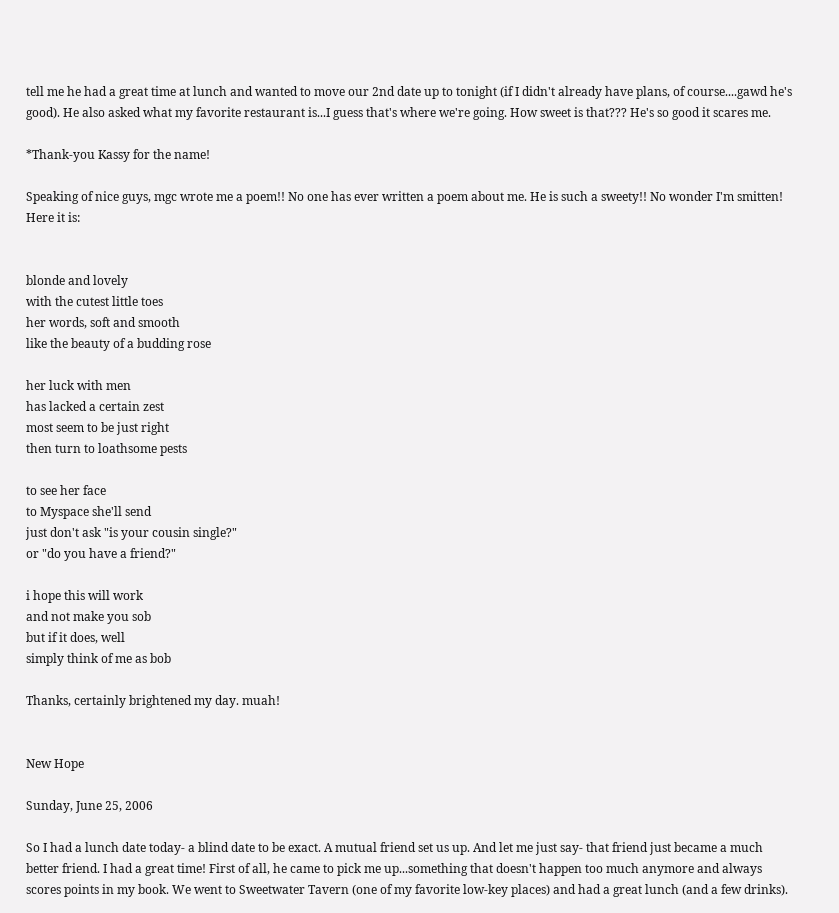tell me he had a great time at lunch and wanted to move our 2nd date up to tonight (if I didn't already have plans, of course....gawd he's good). He also asked what my favorite restaurant is...I guess that's where we're going. How sweet is that??? He's so good it scares me.

*Thank-you Kassy for the name!

Speaking of nice guys, mgc wrote me a poem!! No one has ever written a poem about me. He is such a sweety!! No wonder I'm smitten! Here it is:


blonde and lovely
with the cutest little toes
her words, soft and smooth
like the beauty of a budding rose

her luck with men
has lacked a certain zest
most seem to be just right
then turn to loathsome pests

to see her face
to Myspace she'll send
just don't ask "is your cousin single?"
or "do you have a friend?"

i hope this will work
and not make you sob
but if it does, well
simply think of me as bob

Thanks, certainly brightened my day. muah!


New Hope

Sunday, June 25, 2006

So I had a lunch date today- a blind date to be exact. A mutual friend set us up. And let me just say- that friend just became a much better friend. I had a great time! First of all, he came to pick me up...something that doesn't happen too much anymore and always scores points in my book. We went to Sweetwater Tavern (one of my favorite low-key places) and had a great lunch (and a few drinks).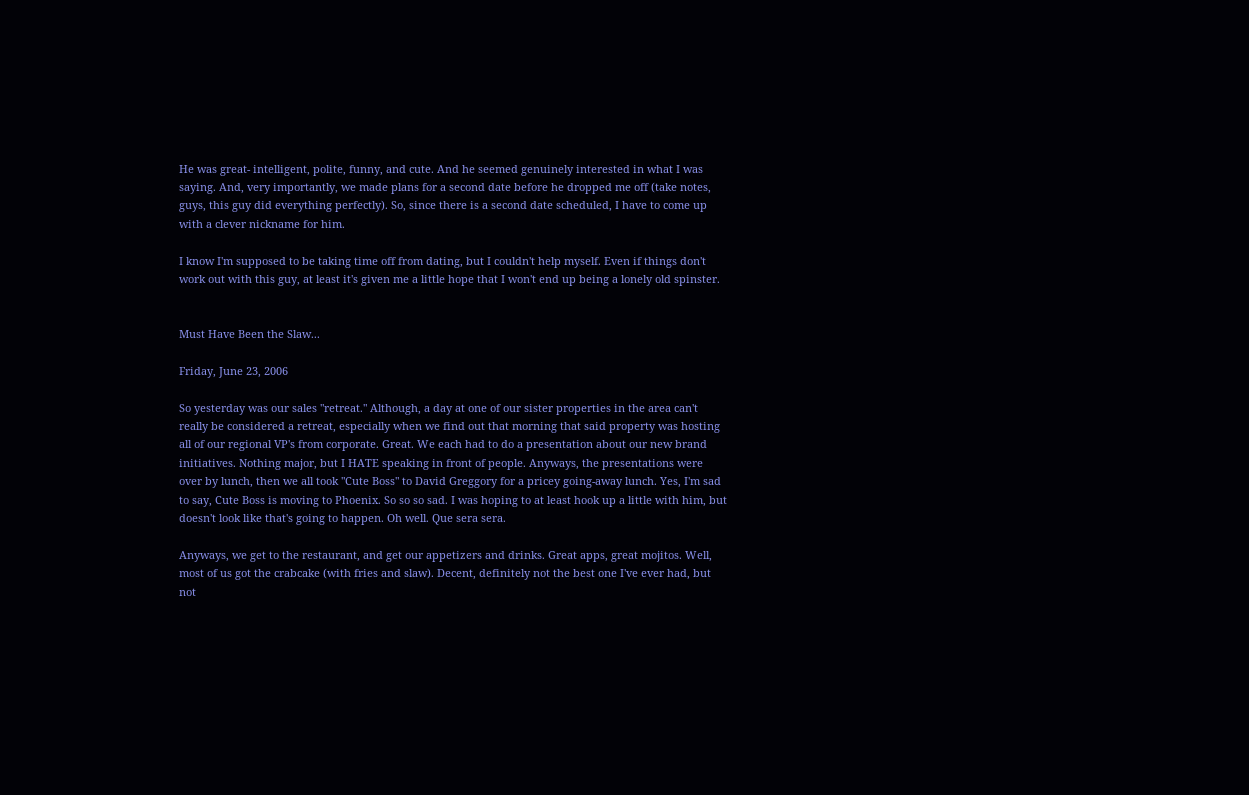He was great- intelligent, polite, funny, and cute. And he seemed genuinely interested in what I was saying. And, very importantly, we made plans for a second date before he dropped me off (take notes, guys, this guy did everything perfectly). So, since there is a second date scheduled, I have to come up with a clever nickname for him.

I know I'm supposed to be taking time off from dating, but I couldn't help myself. Even if things don't work out with this guy, at least it's given me a little hope that I won't end up being a lonely old spinster.


Must Have Been the Slaw...

Friday, June 23, 2006

So yesterday was our sales "retreat." Although, a day at one of our sister properties in the area can't really be considered a retreat, especially when we find out that morning that said property was hosting all of our regional VP's from corporate. Great. We each had to do a presentation about our new brand initiatives. Nothing major, but I HATE speaking in front of people. Anyways, the presentations were over by lunch, then we all took "Cute Boss" to David Greggory for a pricey going-away lunch. Yes, I'm sad to say, Cute Boss is moving to Phoenix. So so so sad. I was hoping to at least hook up a little with him, but doesn't look like that's going to happen. Oh well. Que sera sera.

Anyways, we get to the restaurant, and get our appetizers and drinks. Great apps, great mojitos. Well, most of us got the crabcake (with fries and slaw). Decent, definitely not the best one I've ever had, but not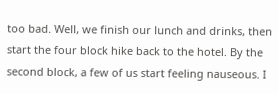too bad. Well, we finish our lunch and drinks, then start the four block hike back to the hotel. By the second block, a few of us start feeling nauseous. I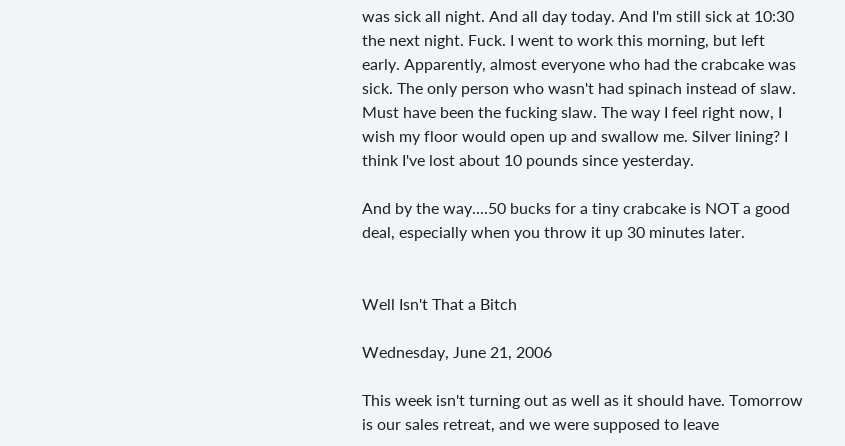was sick all night. And all day today. And I'm still sick at 10:30 the next night. Fuck. I went to work this morning, but left early. Apparently, almost everyone who had the crabcake was sick. The only person who wasn't had spinach instead of slaw. Must have been the fucking slaw. The way I feel right now, I wish my floor would open up and swallow me. Silver lining? I think I've lost about 10 pounds since yesterday.

And by the way....50 bucks for a tiny crabcake is NOT a good deal, especially when you throw it up 30 minutes later.


Well Isn't That a Bitch

Wednesday, June 21, 2006

This week isn't turning out as well as it should have. Tomorrow is our sales retreat, and we were supposed to leave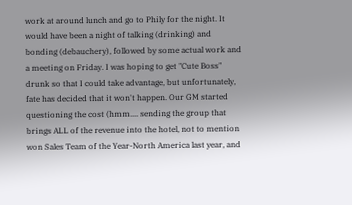work at around lunch and go to Phily for the night. It would have been a night of talking (drinking) and bonding (debauchery), followed by some actual work and a meeting on Friday. I was hoping to get "Cute Boss" drunk so that I could take advantage, but unfortunately, fate has decided that it won't happen. Our GM started questioning the cost (hmm.... sending the group that brings ALL of the revenue into the hotel, not to mention won Sales Team of the Year-North America last year, and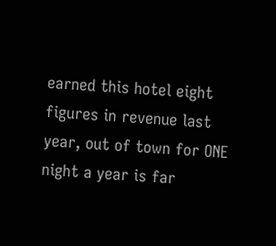earned this hotel eight figures in revenue last year, out of town for ONE night a year is far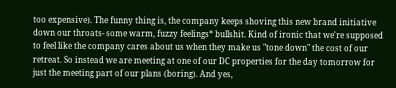too expensive). The funny thing is, the company keeps shoving this new brand initiative down our throats- some warm, fuzzy feelings* bullshit. Kind of ironic that we're supposed to feel like the company cares about us when they make us "tone down" the cost of our retreat. So instead we are meeting at one of our DC properties for the day tomorrow for just the meeting part of our plans (boring). And yes,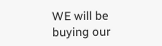WE will be buying our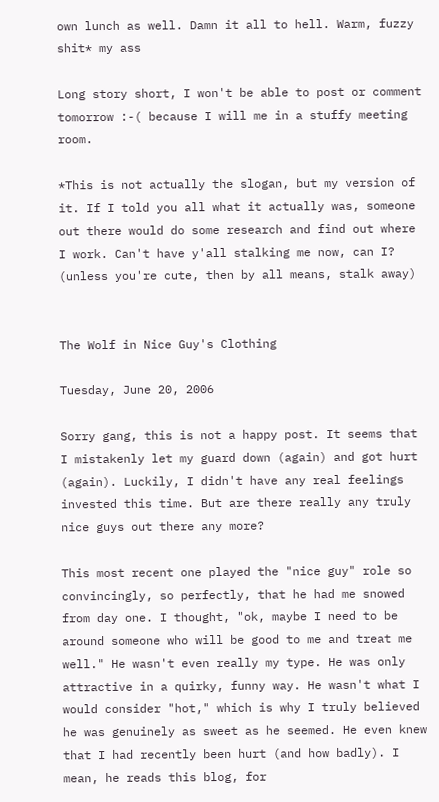own lunch as well. Damn it all to hell. Warm, fuzzy shit* my ass

Long story short, I won't be able to post or comment tomorrow :-( because I will me in a stuffy meeting room.

*This is not actually the slogan, but my version of it. If I told you all what it actually was, someone out there would do some research and find out where I work. Can't have y'all stalking me now, can I? (unless you're cute, then by all means, stalk away)


The Wolf in Nice Guy's Clothing

Tuesday, June 20, 2006

Sorry gang, this is not a happy post. It seems that I mistakenly let my guard down (again) and got hurt (again). Luckily, I didn't have any real feelings invested this time. But are there really any truly nice guys out there any more?

This most recent one played the "nice guy" role so convincingly, so perfectly, that he had me snowed from day one. I thought, "ok, maybe I need to be around someone who will be good to me and treat me well." He wasn't even really my type. He was only attractive in a quirky, funny way. He wasn't what I would consider "hot," which is why I truly believed he was genuinely as sweet as he seemed. He even knew that I had recently been hurt (and how badly). I mean, he reads this blog, for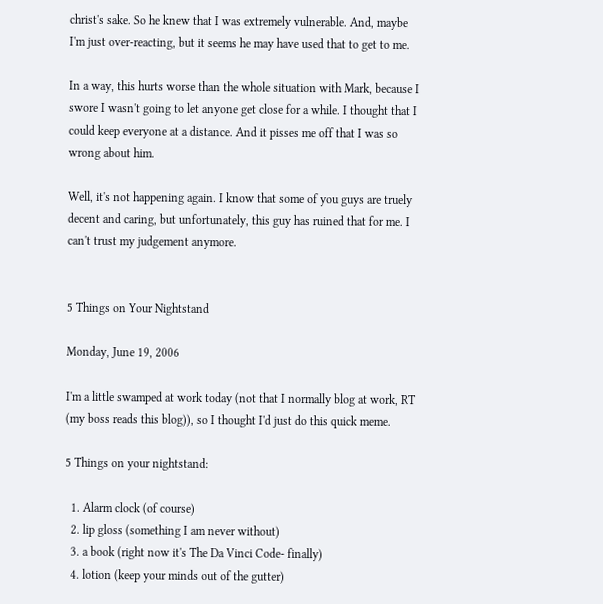christ's sake. So he knew that I was extremely vulnerable. And, maybe I'm just over-reacting, but it seems he may have used that to get to me.

In a way, this hurts worse than the whole situation with Mark, because I swore I wasn't going to let anyone get close for a while. I thought that I could keep everyone at a distance. And it pisses me off that I was so wrong about him.

Well, it's not happening again. I know that some of you guys are truely decent and caring, but unfortunately, this guy has ruined that for me. I can't trust my judgement anymore.


5 Things on Your Nightstand

Monday, June 19, 2006

I'm a little swamped at work today (not that I normally blog at work, RT (my boss reads this blog)), so I thought I'd just do this quick meme.

5 Things on your nightstand:

  1. Alarm clock (of course)
  2. lip gloss (something I am never without)
  3. a book (right now it's The Da Vinci Code- finally)
  4. lotion (keep your minds out of the gutter)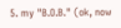5. my "B.O.B." (ok, now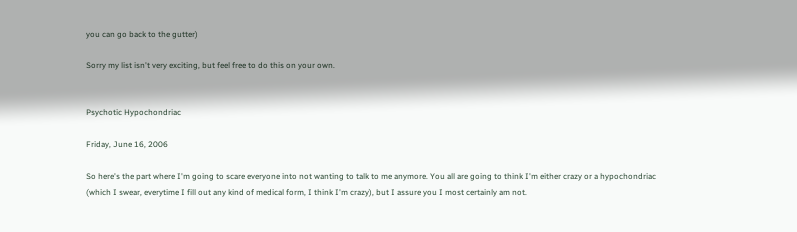you can go back to the gutter)

Sorry my list isn't very exciting, but feel free to do this on your own.


Psychotic Hypochondriac

Friday, June 16, 2006

So here's the part where I'm going to scare everyone into not wanting to talk to me anymore. You all are going to think I'm either crazy or a hypochondriac (which I swear, everytime I fill out any kind of medical form, I think I'm crazy), but I assure you I most certainly am not.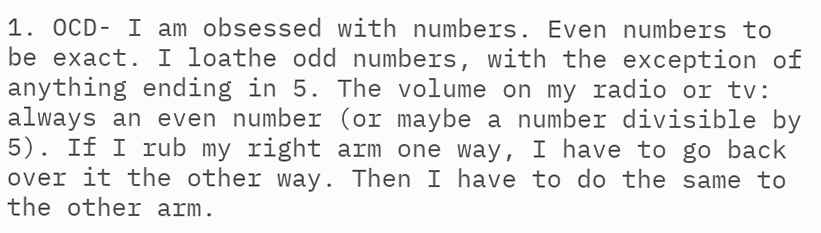1. OCD- I am obsessed with numbers. Even numbers to be exact. I loathe odd numbers, with the exception of anything ending in 5. The volume on my radio or tv: always an even number (or maybe a number divisible by 5). If I rub my right arm one way, I have to go back over it the other way. Then I have to do the same to the other arm.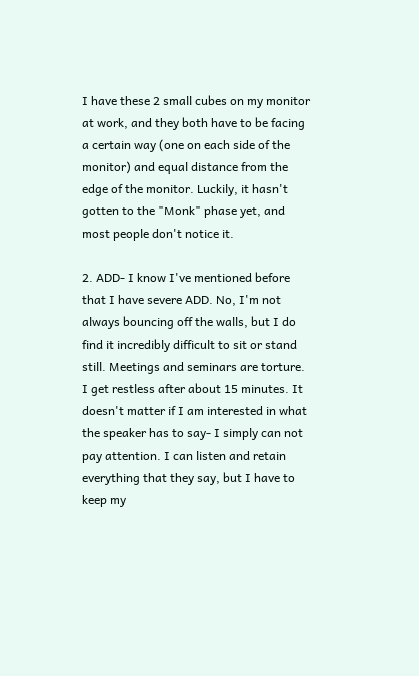I have these 2 small cubes on my monitor at work, and they both have to be facing a certain way (one on each side of the monitor) and equal distance from the edge of the monitor. Luckily, it hasn't gotten to the "Monk" phase yet, and most people don't notice it.

2. ADD- I know I've mentioned before that I have severe ADD. No, I'm not always bouncing off the walls, but I do find it incredibly difficult to sit or stand still. Meetings and seminars are torture. I get restless after about 15 minutes. It doesn't matter if I am interested in what the speaker has to say- I simply can not pay attention. I can listen and retain everything that they say, but I have to keep my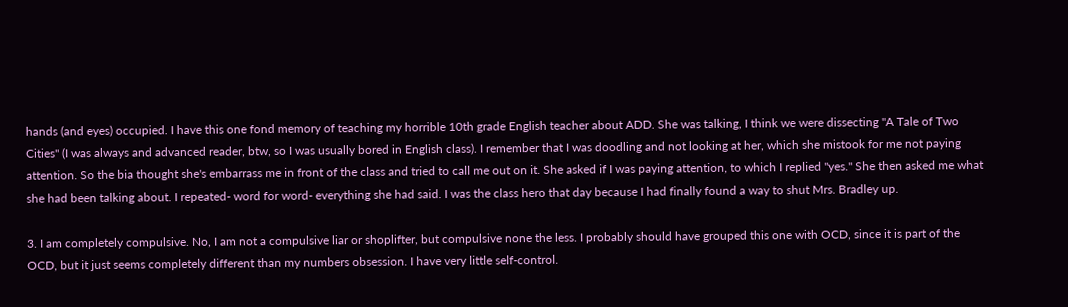hands (and eyes) occupied. I have this one fond memory of teaching my horrible 10th grade English teacher about ADD. She was talking, I think we were dissecting "A Tale of Two Cities" (I was always and advanced reader, btw, so I was usually bored in English class). I remember that I was doodling and not looking at her, which she mistook for me not paying attention. So the bia thought she's embarrass me in front of the class and tried to call me out on it. She asked if I was paying attention, to which I replied "yes." She then asked me what she had been talking about. I repeated- word for word- everything she had said. I was the class hero that day because I had finally found a way to shut Mrs. Bradley up.

3. I am completely compulsive. No, I am not a compulsive liar or shoplifter, but compulsive none the less. I probably should have grouped this one with OCD, since it is part of the OCD, but it just seems completely different than my numbers obsession. I have very little self-control.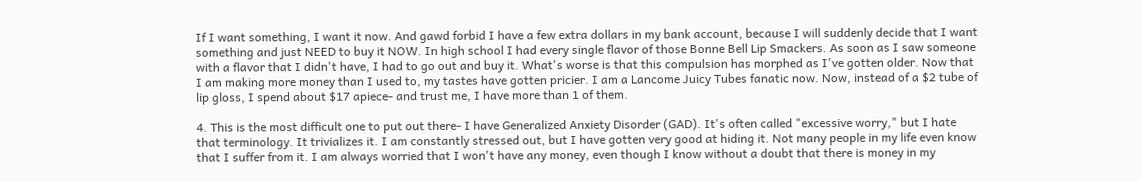If I want something, I want it now. And gawd forbid I have a few extra dollars in my bank account, because I will suddenly decide that I want something and just NEED to buy it NOW. In high school I had every single flavor of those Bonne Bell Lip Smackers. As soon as I saw someone with a flavor that I didn't have, I had to go out and buy it. What's worse is that this compulsion has morphed as I've gotten older. Now that I am making more money than I used to, my tastes have gotten pricier. I am a Lancome Juicy Tubes fanatic now. Now, instead of a $2 tube of lip gloss, I spend about $17 apiece- and trust me, I have more than 1 of them.

4. This is the most difficult one to put out there- I have Generalized Anxiety Disorder (GAD). It's often called "excessive worry," but I hate that terminology. It trivializes it. I am constantly stressed out, but I have gotten very good at hiding it. Not many people in my life even know that I suffer from it. I am always worried that I won't have any money, even though I know without a doubt that there is money in my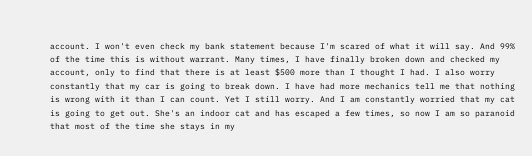account. I won't even check my bank statement because I'm scared of what it will say. And 99% of the time this is without warrant. Many times, I have finally broken down and checked my account, only to find that there is at least $500 more than I thought I had. I also worry constantly that my car is going to break down. I have had more mechanics tell me that nothing is wrong with it than I can count. Yet I still worry. And I am constantly worried that my cat is going to get out. She's an indoor cat and has escaped a few times, so now I am so paranoid that most of the time she stays in my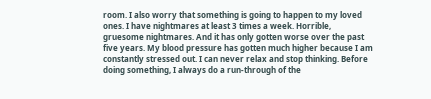room. I also worry that something is going to happen to my loved ones. I have nightmares at least 3 times a week. Horrible, gruesome nightmares. And it has only gotten worse over the past five years. My blood pressure has gotten much higher because I am constantly stressed out. I can never relax and stop thinking. Before doing something, I always do a run-through of the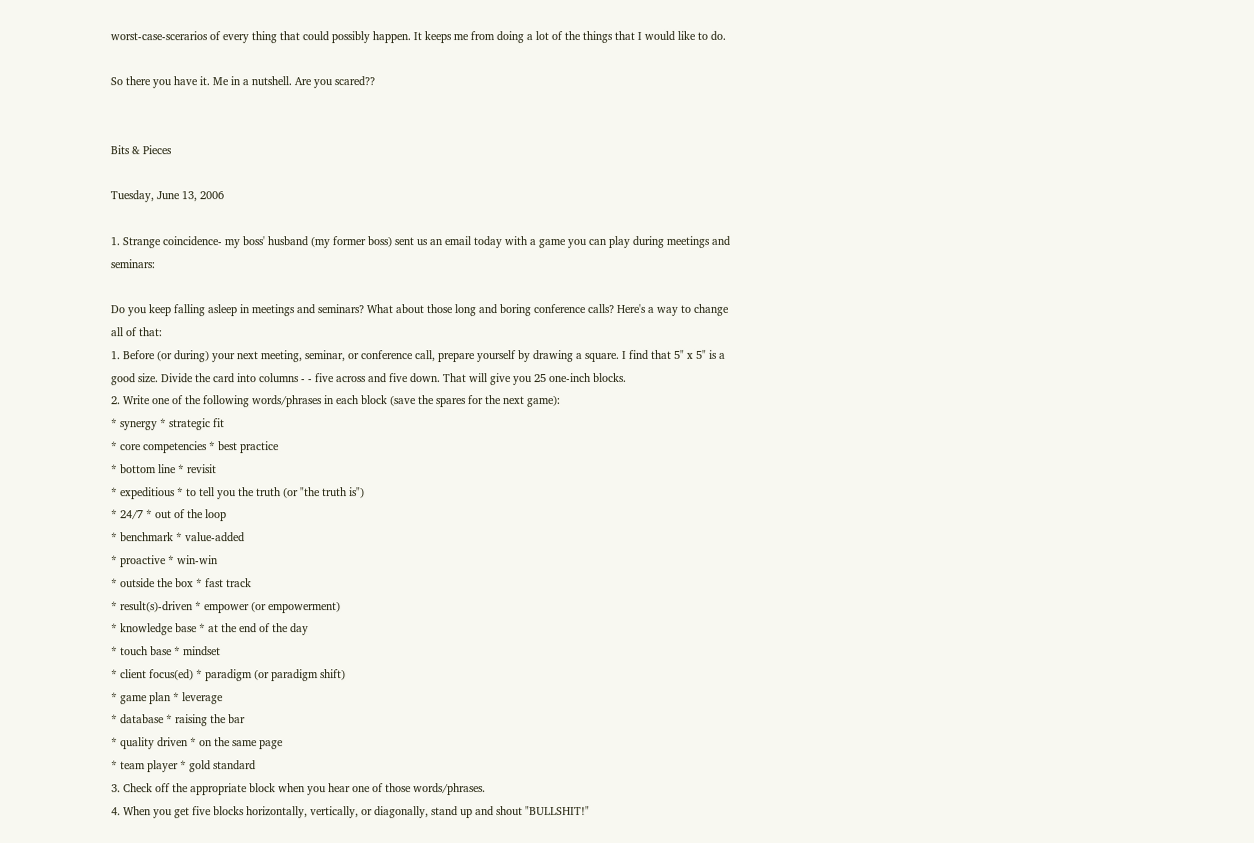worst-case-scerarios of every thing that could possibly happen. It keeps me from doing a lot of the things that I would like to do.

So there you have it. Me in a nutshell. Are you scared??


Bits & Pieces

Tuesday, June 13, 2006

1. Strange coincidence- my boss' husband (my former boss) sent us an email today with a game you can play during meetings and seminars:

Do you keep falling asleep in meetings and seminars? What about those long and boring conference calls? Here's a way to change all of that:
1. Before (or during) your next meeting, seminar, or conference call, prepare yourself by drawing a square. I find that 5" x 5" is a good size. Divide the card into columns - - five across and five down. That will give you 25 one-inch blocks.
2. Write one of the following words/phrases in each block (save the spares for the next game):
* synergy * strategic fit
* core competencies * best practice
* bottom line * revisit
* expeditious * to tell you the truth (or "the truth is")
* 24/7 * out of the loop
* benchmark * value-added
* proactive * win-win
* outside the box * fast track
* result(s)-driven * empower (or empowerment)
* knowledge base * at the end of the day
* touch base * mindset
* client focus(ed) * paradigm (or paradigm shift)
* game plan * leverage
* database * raising the bar
* quality driven * on the same page
* team player * gold standard
3. Check off the appropriate block when you hear one of those words/phrases.
4. When you get five blocks horizontally, vertically, or diagonally, stand up and shout "BULLSHIT!"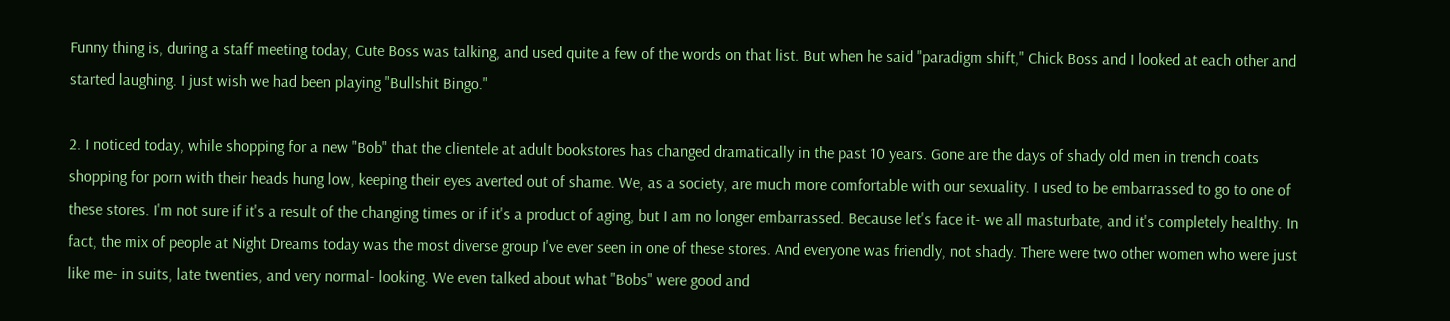Funny thing is, during a staff meeting today, Cute Boss was talking, and used quite a few of the words on that list. But when he said "paradigm shift," Chick Boss and I looked at each other and started laughing. I just wish we had been playing "Bullshit Bingo."

2. I noticed today, while shopping for a new "Bob" that the clientele at adult bookstores has changed dramatically in the past 10 years. Gone are the days of shady old men in trench coats shopping for porn with their heads hung low, keeping their eyes averted out of shame. We, as a society, are much more comfortable with our sexuality. I used to be embarrassed to go to one of these stores. I'm not sure if it's a result of the changing times or if it's a product of aging, but I am no longer embarrassed. Because let's face it- we all masturbate, and it's completely healthy. In fact, the mix of people at Night Dreams today was the most diverse group I've ever seen in one of these stores. And everyone was friendly, not shady. There were two other women who were just like me- in suits, late twenties, and very normal- looking. We even talked about what "Bobs" were good and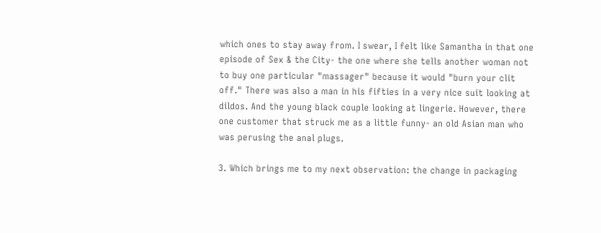which ones to stay away from. I swear, I felt like Samantha in that one episode of Sex & the City- the one where she tells another woman not to buy one particular "massager" because it would "burn your clit off." There was also a man in his fifties in a very nice suit looking at dildos. And the young black couple looking at lingerie. However, there one customer that struck me as a little funny- an old Asian man who was perusing the anal plugs.

3. Which brings me to my next observation: the change in packaging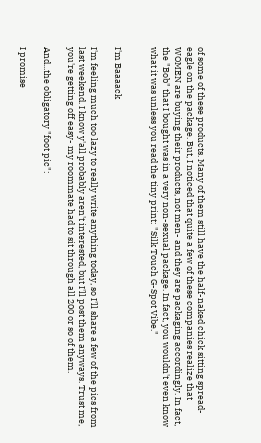of some of these products. Many of them still have the half-naked chick sitting spread-eagle on the package. But, I noticed that quite a few of these companies realize that WOMEN are buying their products, not men- and they are packaging accordingly. In fact, the "Bob" that I bought was in a very non-sexual package. In fact, you wouldn't even know what it was unless you read the tiny print: "Silk Touch G-Spot Vibe."


I'm Baaaack

I'm feeling much too lazy to really write anything today, so I'll share a few of the pics from last weekend. I know y'all probably aren't interested, but I'll post them anyways. Trust me, you're getting off easy- my roommate had to sit through all 200 or so of them.

And...the obligatory "foot pic":

I promise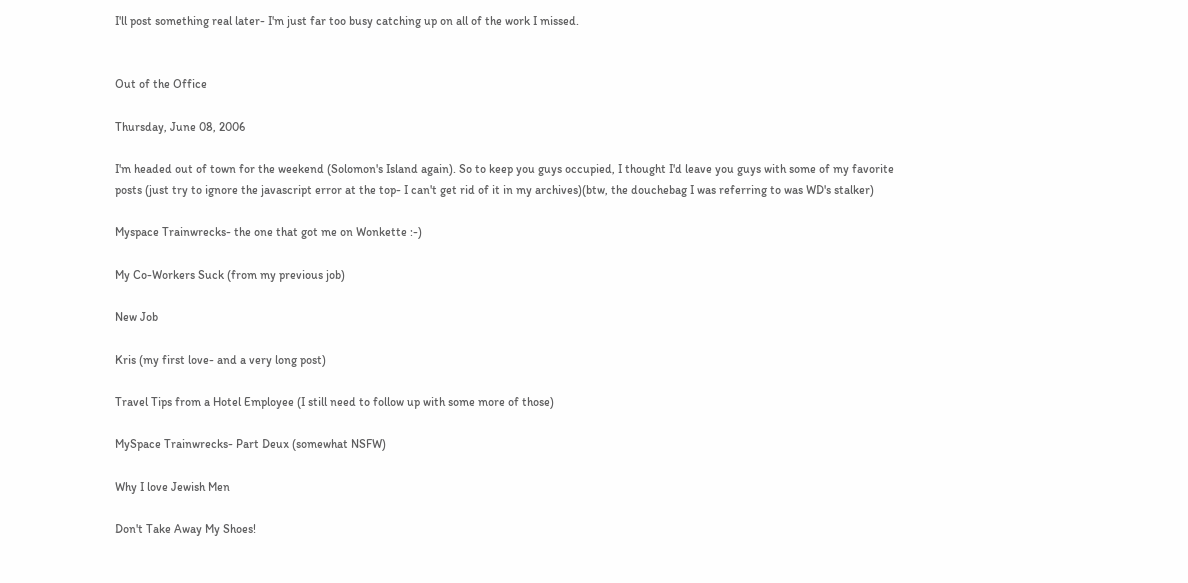I'll post something real later- I'm just far too busy catching up on all of the work I missed.


Out of the Office

Thursday, June 08, 2006

I'm headed out of town for the weekend (Solomon's Island again). So to keep you guys occupied, I thought I'd leave you guys with some of my favorite posts (just try to ignore the javascript error at the top- I can't get rid of it in my archives)(btw, the douchebag I was referring to was WD's stalker)

Myspace Trainwrecks- the one that got me on Wonkette :-)

My Co-Workers Suck (from my previous job)

New Job

Kris (my first love- and a very long post)

Travel Tips from a Hotel Employee (I still need to follow up with some more of those)

MySpace Trainwrecks- Part Deux (somewhat NSFW)

Why I love Jewish Men

Don't Take Away My Shoes!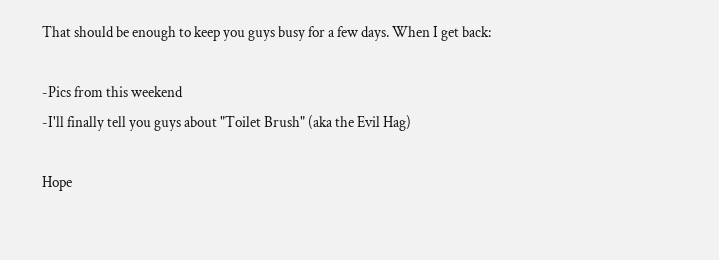That should be enough to keep you guys busy for a few days. When I get back:

-Pics from this weekend
-I'll finally tell you guys about "Toilet Brush" (aka the Evil Hag)

Hope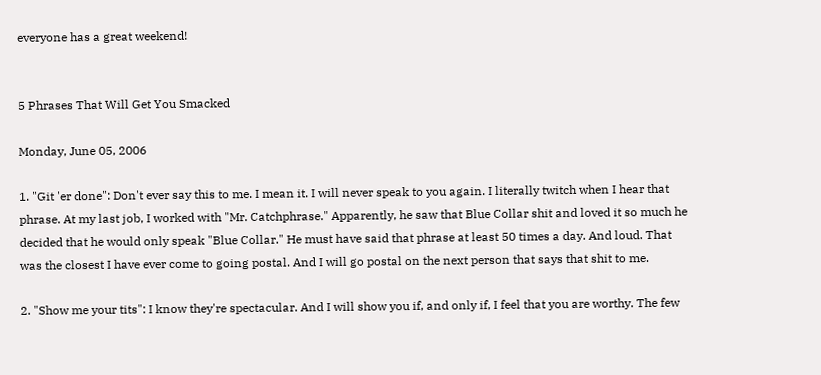everyone has a great weekend!


5 Phrases That Will Get You Smacked

Monday, June 05, 2006

1. "Git 'er done": Don't ever say this to me. I mean it. I will never speak to you again. I literally twitch when I hear that phrase. At my last job, I worked with "Mr. Catchphrase." Apparently, he saw that Blue Collar shit and loved it so much he decided that he would only speak "Blue Collar." He must have said that phrase at least 50 times a day. And loud. That was the closest I have ever come to going postal. And I will go postal on the next person that says that shit to me.

2. "Show me your tits": I know they're spectacular. And I will show you if, and only if, I feel that you are worthy. The few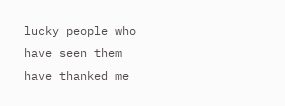lucky people who have seen them have thanked me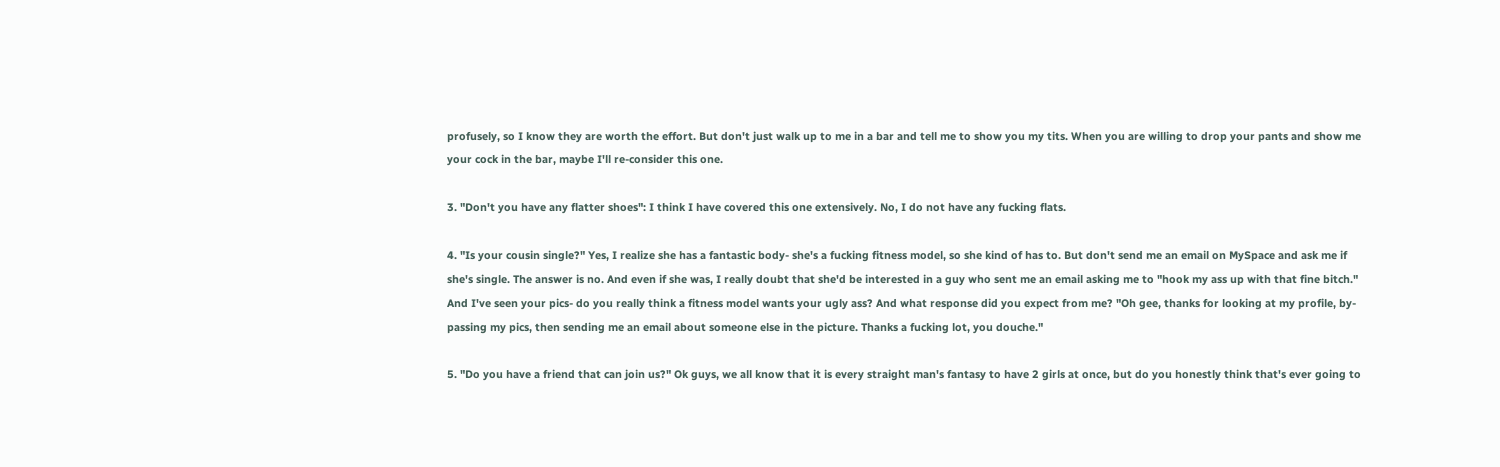profusely, so I know they are worth the effort. But don't just walk up to me in a bar and tell me to show you my tits. When you are willing to drop your pants and show me your cock in the bar, maybe I'll re-consider this one.

3. "Don't you have any flatter shoes": I think I have covered this one extensively. No, I do not have any fucking flats.

4. "Is your cousin single?" Yes, I realize she has a fantastic body- she's a fucking fitness model, so she kind of has to. But don't send me an email on MySpace and ask me if she's single. The answer is no. And even if she was, I really doubt that she'd be interested in a guy who sent me an email asking me to "hook my ass up with that fine bitch." And I've seen your pics- do you really think a fitness model wants your ugly ass? And what response did you expect from me? "Oh gee, thanks for looking at my profile, by-passing my pics, then sending me an email about someone else in the picture. Thanks a fucking lot, you douche."

5. "Do you have a friend that can join us?" Ok guys, we all know that it is every straight man's fantasy to have 2 girls at once, but do you honestly think that's ever going to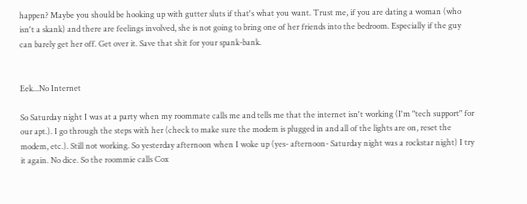happen? Maybe you should be hooking up with gutter sluts if that's what you want. Trust me, if you are dating a woman (who isn't a skank) and there are feelings involved, she is not going to bring one of her friends into the bedroom. Especially if the guy can barely get her off. Get over it. Save that shit for your spank-bank.


Eek...No Internet

So Saturday night I was at a party when my roommate calls me and tells me that the internet isn't working (I'm "tech support" for our apt.). I go through the steps with her (check to make sure the modem is plugged in and all of the lights are on, reset the modem, etc.). Still not working. So yesterday afternoon when I woke up (yes- afternoon- Saturday night was a rockstar night) I try it again. No dice. So the roommie calls Cox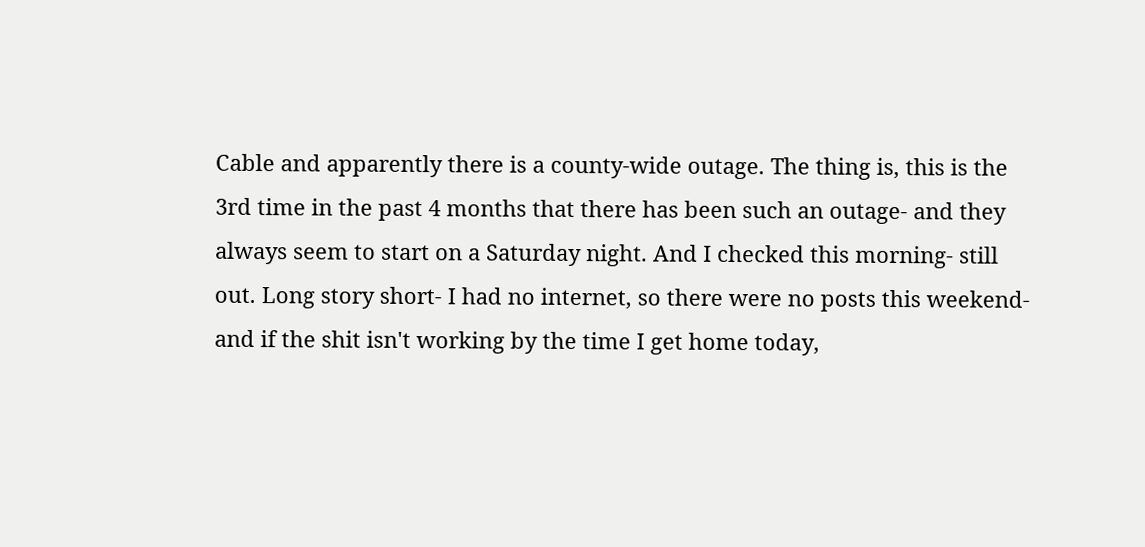Cable and apparently there is a county-wide outage. The thing is, this is the 3rd time in the past 4 months that there has been such an outage- and they always seem to start on a Saturday night. And I checked this morning- still out. Long story short- I had no internet, so there were no posts this weekend- and if the shit isn't working by the time I get home today,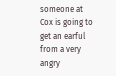someone at Cox is going to get an earful from a very angry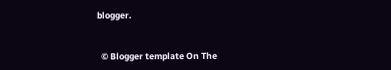blogger.


  © Blogger template On The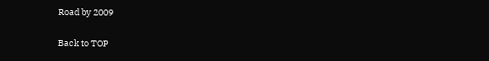Road by 2009

Back to TOP